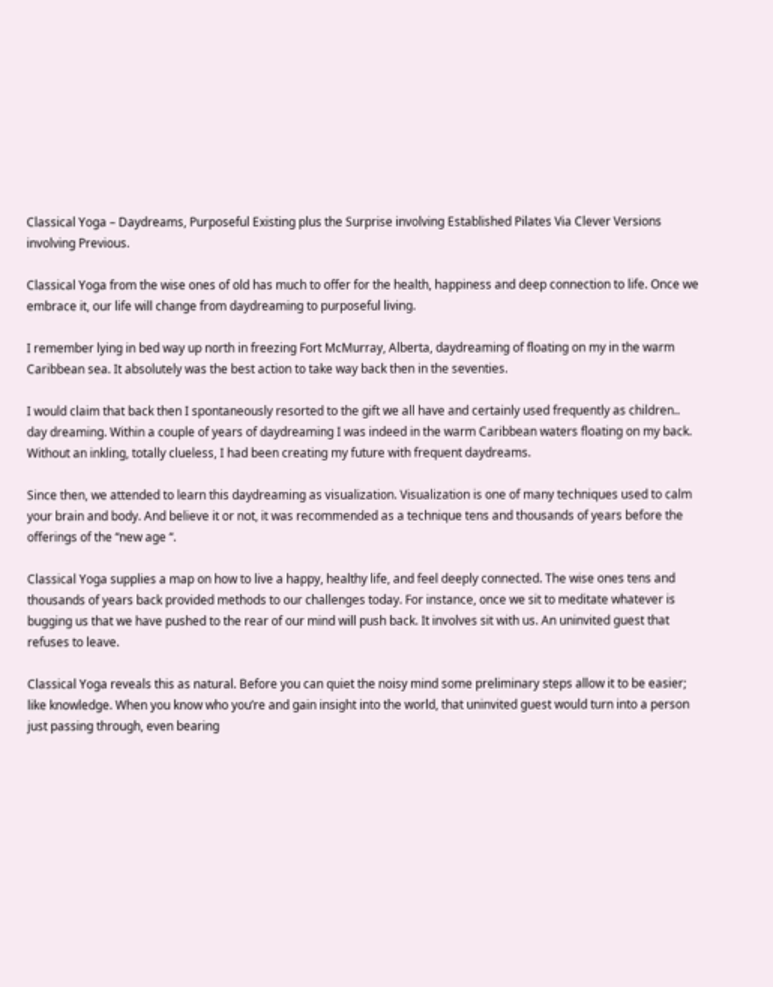Classical Yoga – Daydreams, Purposeful Existing plus the Surprise involving Established Pilates Via Clever Versions involving Previous.

Classical Yoga from the wise ones of old has much to offer for the health, happiness and deep connection to life. Once we embrace it, our life will change from daydreaming to purposeful living.

I remember lying in bed way up north in freezing Fort McMurray, Alberta, daydreaming of floating on my in the warm Caribbean sea. It absolutely was the best action to take way back then in the seventies.

I would claim that back then I spontaneously resorted to the gift we all have and certainly used frequently as children.. day dreaming. Within a couple of years of daydreaming I was indeed in the warm Caribbean waters floating on my back. Without an inkling, totally clueless, I had been creating my future with frequent daydreams.

Since then, we attended to learn this daydreaming as visualization. Visualization is one of many techniques used to calm your brain and body. And believe it or not, it was recommended as a technique tens and thousands of years before the offerings of the “new age “.

Classical Yoga supplies a map on how to live a happy, healthy life, and feel deeply connected. The wise ones tens and thousands of years back provided methods to our challenges today. For instance, once we sit to meditate whatever is bugging us that we have pushed to the rear of our mind will push back. It involves sit with us. An uninvited guest that refuses to leave.

Classical Yoga reveals this as natural. Before you can quiet the noisy mind some preliminary steps allow it to be easier; like knowledge. When you know who you’re and gain insight into the world, that uninvited guest would turn into a person just passing through, even bearing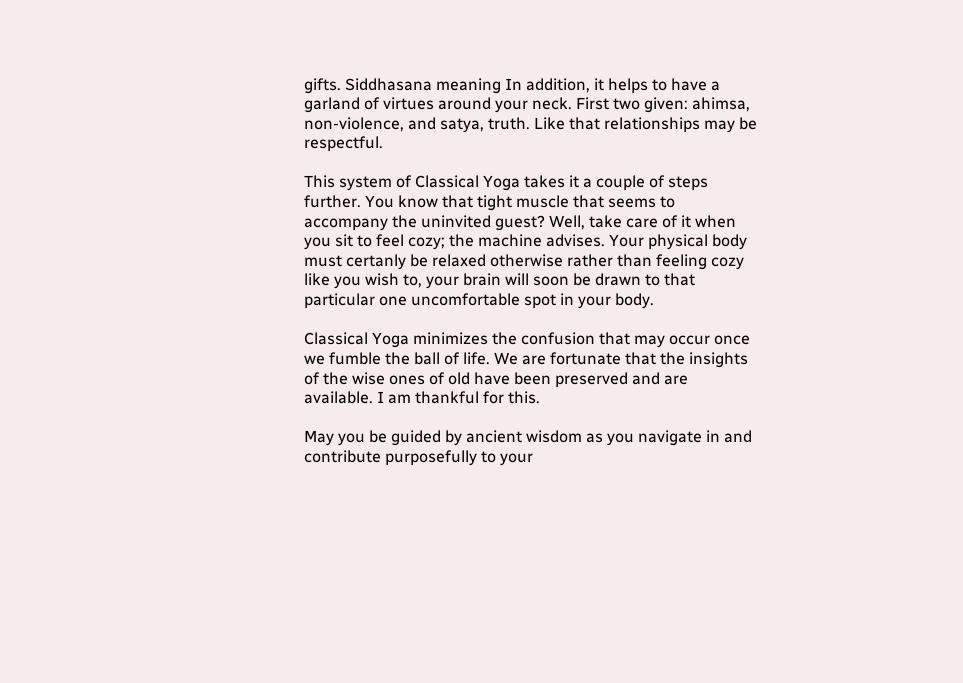gifts. Siddhasana meaning In addition, it helps to have a garland of virtues around your neck. First two given: ahimsa, non-violence, and satya, truth. Like that relationships may be respectful.

This system of Classical Yoga takes it a couple of steps further. You know that tight muscle that seems to accompany the uninvited guest? Well, take care of it when you sit to feel cozy; the machine advises. Your physical body must certanly be relaxed otherwise rather than feeling cozy like you wish to, your brain will soon be drawn to that particular one uncomfortable spot in your body.

Classical Yoga minimizes the confusion that may occur once we fumble the ball of life. We are fortunate that the insights of the wise ones of old have been preserved and are available. I am thankful for this.

May you be guided by ancient wisdom as you navigate in and contribute purposefully to your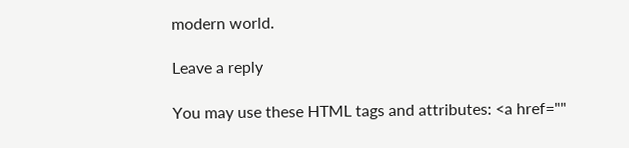modern world.

Leave a reply

You may use these HTML tags and attributes: <a href=""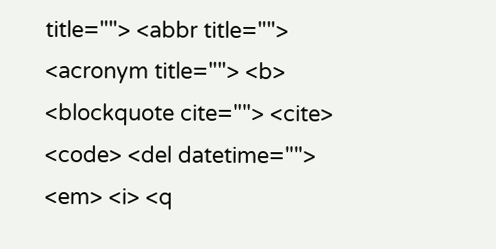title=""> <abbr title=""> <acronym title=""> <b> <blockquote cite=""> <cite> <code> <del datetime=""> <em> <i> <q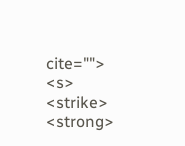cite=""> <s> <strike> <strong>